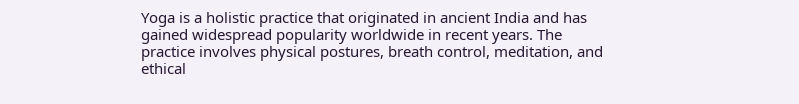Yoga is a holistic practice that originated in ancient India and has gained widespread popularity worldwide in recent years. The practice involves physical postures, breath control, meditation, and ethical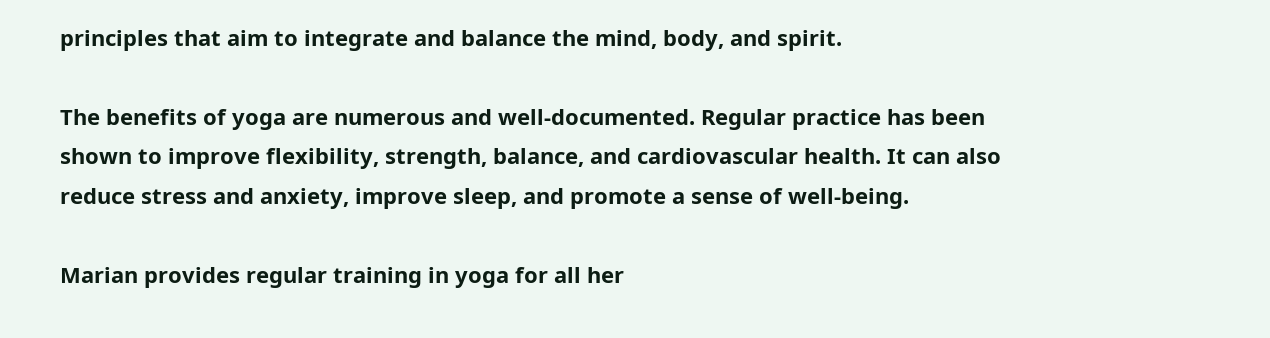principles that aim to integrate and balance the mind, body, and spirit.

The benefits of yoga are numerous and well-documented. Regular practice has been shown to improve flexibility, strength, balance, and cardiovascular health. It can also reduce stress and anxiety, improve sleep, and promote a sense of well-being.

Marian provides regular training in yoga for all her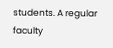students. A regular faculty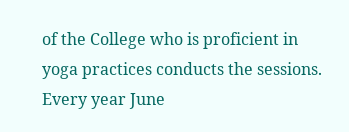of the College who is proficient in yoga practices conducts the sessions. Every year June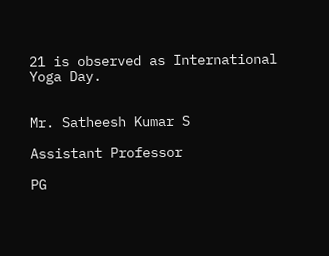21 is observed as International Yoga Day.


Mr. Satheesh Kumar S

Assistant Professor

PG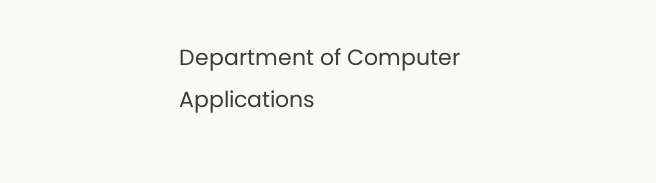Department of Computer Applications